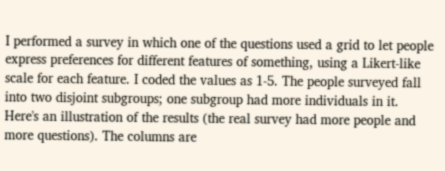I performed a survey in which one of the questions used a grid to let people express preferences for different features of something, using a Likert-like scale for each feature. I coded the values as 1-5. The people surveyed fall into two disjoint subgroups; one subgroup had more individuals in it. Here's an illustration of the results (the real survey had more people and more questions). The columns are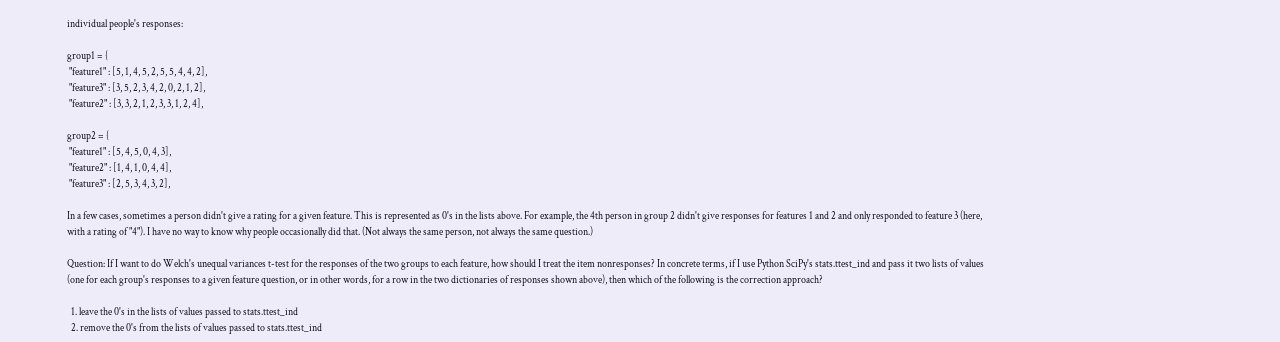individual people's responses:

group1 = {
 "feature1" : [5, 1, 4, 5, 2, 5, 5, 4, 4, 2],
 "feature3" : [3, 5, 2, 3, 4, 2, 0, 2, 1, 2],
 "feature2" : [3, 3, 2, 1, 2, 3, 3, 1, 2, 4],

group2 = {
 "feature1" : [5, 4, 5, 0, 4, 3],
 "feature2" : [1, 4, 1, 0, 4, 4],
 "feature3" : [2, 5, 3, 4, 3, 2],

In a few cases, sometimes a person didn't give a rating for a given feature. This is represented as 0's in the lists above. For example, the 4th person in group 2 didn't give responses for features 1 and 2 and only responded to feature 3 (here, with a rating of "4"). I have no way to know why people occasionally did that. (Not always the same person, not always the same question.)

Question: If I want to do Welch's unequal variances t-test for the responses of the two groups to each feature, how should I treat the item nonresponses? In concrete terms, if I use Python SciPy's stats.ttest_ind and pass it two lists of values (one for each group's responses to a given feature question, or in other words, for a row in the two dictionaries of responses shown above), then which of the following is the correction approach?

  1. leave the 0's in the lists of values passed to stats.ttest_ind
  2. remove the 0's from the lists of values passed to stats.ttest_ind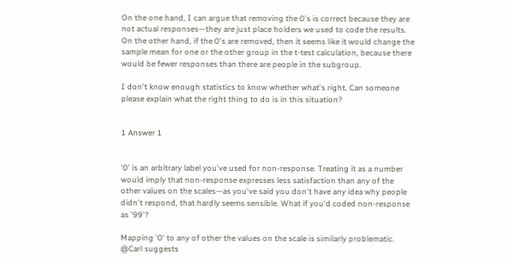On the one hand, I can argue that removing the 0's is correct because they are not actual responses—they are just place holders we used to code the results. On the other hand, if the 0's are removed, then it seems like it would change the sample mean for one or the other group in the t-test calculation, because there would be fewer responses than there are people in the subgroup.

I don't know enough statistics to know whether what's right. Can someone please explain what the right thing to do is in this situation?


1 Answer 1


'0' is an arbitrary label you've used for non-response. Treating it as a number would imply that non-response expresses less satisfaction than any of the other values on the scales—as you've said you don't have any idea why people didn't respond, that hardly seems sensible. What if you'd coded non-response as '99'?

Mapping '0' to any of other the values on the scale is similarly problematic. @Carl suggests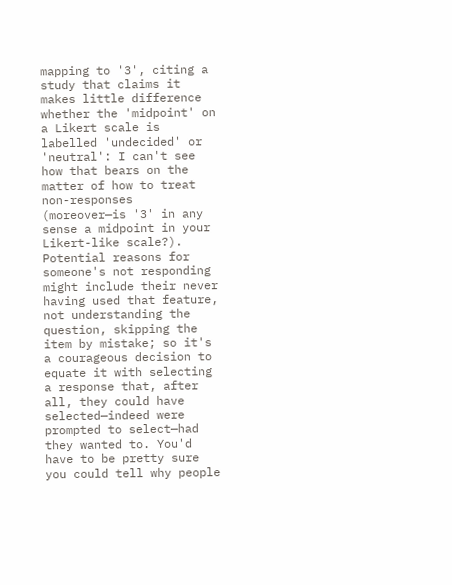mapping to '3', citing a study that claims it makes little difference whether the 'midpoint' on a Likert scale is labelled 'undecided' or 'neutral': I can't see how that bears on the matter of how to treat non-responses (moreover—is '3' in any sense a midpoint in your Likert-like scale?). Potential reasons for someone's not responding might include their never having used that feature, not understanding the question, skipping the item by mistake; so it's a courageous decision to equate it with selecting a response that, after all, they could have selected—indeed were prompted to select—had they wanted to. You'd have to be pretty sure you could tell why people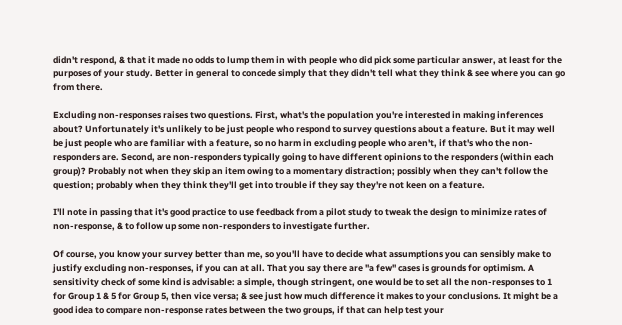didn't respond, & that it made no odds to lump them in with people who did pick some particular answer, at least for the purposes of your study. Better in general to concede simply that they didn't tell what they think & see where you can go from there.

Excluding non-responses raises two questions. First, what's the population you're interested in making inferences about? Unfortunately it's unlikely to be just people who respond to survey questions about a feature. But it may well be just people who are familiar with a feature, so no harm in excluding people who aren't, if that's who the non-responders are. Second, are non-responders typically going to have different opinions to the responders (within each group)? Probably not when they skip an item owing to a momentary distraction; possibly when they can't follow the question; probably when they think they'll get into trouble if they say they're not keen on a feature.

I'll note in passing that it's good practice to use feedback from a pilot study to tweak the design to minimize rates of non-response, & to follow up some non-responders to investigate further.

Of course, you know your survey better than me, so you'll have to decide what assumptions you can sensibly make to justify excluding non-responses, if you can at all. That you say there are "a few" cases is grounds for optimism. A sensitivity check of some kind is advisable: a simple, though stringent, one would be to set all the non-responses to 1 for Group 1 & 5 for Group 5, then vice versa; & see just how much difference it makes to your conclusions. It might be a good idea to compare non-response rates between the two groups, if that can help test your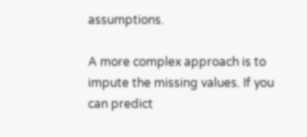assumptions.

A more complex approach is to impute the missing values. If you can predict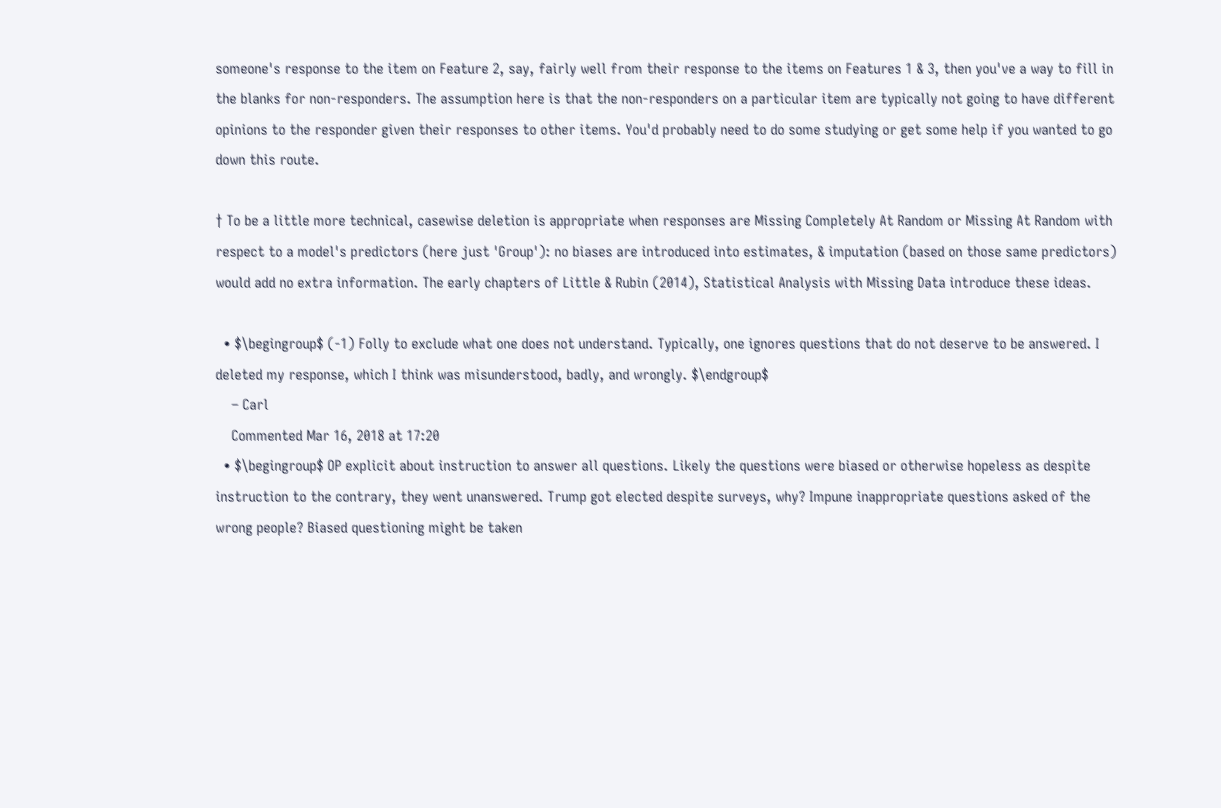someone's response to the item on Feature 2, say, fairly well from their response to the items on Features 1 & 3, then you've a way to fill in the blanks for non-responders. The assumption here is that the non-responders on a particular item are typically not going to have different opinions to the responder given their responses to other items. You'd probably need to do some studying or get some help if you wanted to go down this route.

† To be a little more technical, casewise deletion is appropriate when responses are Missing Completely At Random or Missing At Random with respect to a model's predictors (here just 'Group'): no biases are introduced into estimates, & imputation (based on those same predictors) would add no extra information. The early chapters of Little & Rubin (2014), Statistical Analysis with Missing Data introduce these ideas.

  • $\begingroup$ (-1) Folly to exclude what one does not understand. Typically, one ignores questions that do not deserve to be answered. I deleted my response, which I think was misunderstood, badly, and wrongly. $\endgroup$
    – Carl
    Commented Mar 16, 2018 at 17:20
  • $\begingroup$ OP explicit about instruction to answer all questions. Likely the questions were biased or otherwise hopeless as despite instruction to the contrary, they went unanswered. Trump got elected despite surveys, why? Impune inappropriate questions asked of the wrong people? Biased questioning might be taken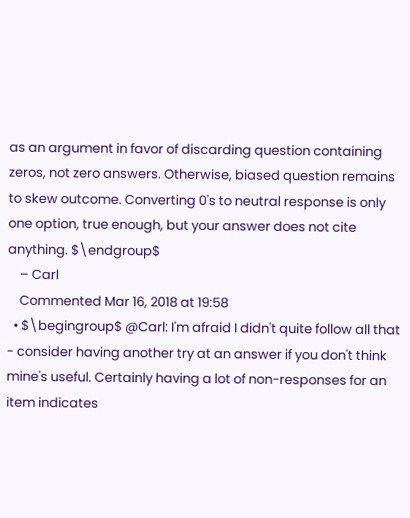as an argument in favor of discarding question containing zeros, not zero answers. Otherwise, biased question remains to skew outcome. Converting 0's to neutral response is only one option, true enough, but your answer does not cite anything. $\endgroup$
    – Carl
    Commented Mar 16, 2018 at 19:58
  • $\begingroup$ @Carl: I'm afraid I didn't quite follow all that - consider having another try at an answer if you don't think mine's useful. Certainly having a lot of non-responses for an item indicates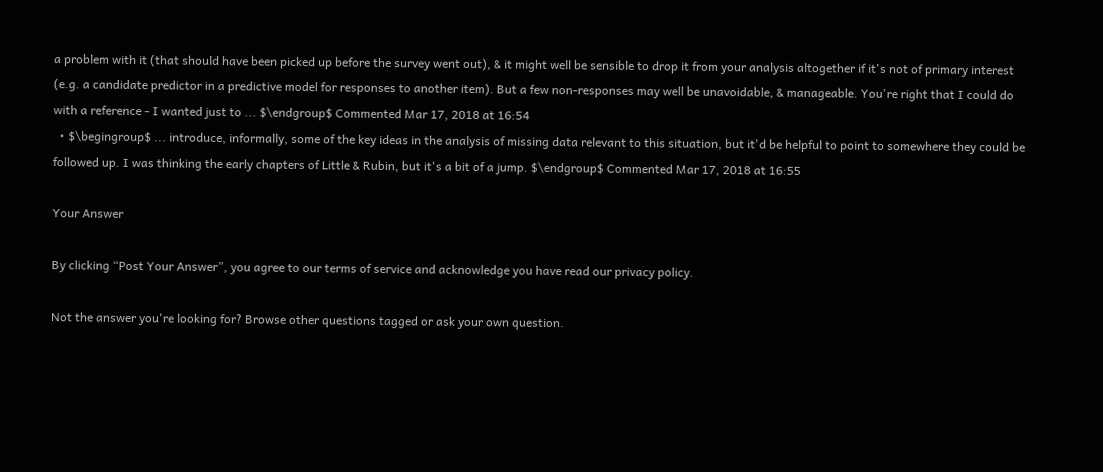a problem with it (that should have been picked up before the survey went out), & it might well be sensible to drop it from your analysis altogether if it's not of primary interest (e.g. a candidate predictor in a predictive model for responses to another item). But a few non-responses may well be unavoidable, & manageable. You're right that I could do with a reference - I wanted just to ... $\endgroup$ Commented Mar 17, 2018 at 16:54
  • $\begingroup$ ... introduce, informally, some of the key ideas in the analysis of missing data relevant to this situation, but it'd be helpful to point to somewhere they could be followed up. I was thinking the early chapters of Little & Rubin, but it's a bit of a jump. $\endgroup$ Commented Mar 17, 2018 at 16:55

Your Answer

By clicking “Post Your Answer”, you agree to our terms of service and acknowledge you have read our privacy policy.

Not the answer you're looking for? Browse other questions tagged or ask your own question.